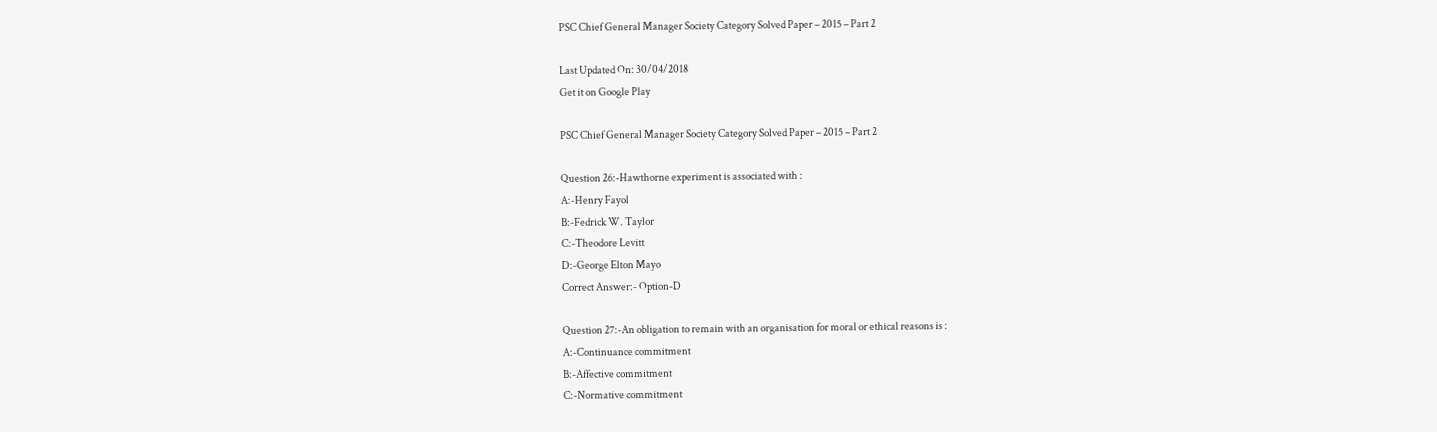PSC Chief General Manager Society Category Solved Paper – 2015 – Part 2

Last Updated On: 30/04/2018
Get it on Google Play

PSC Chief General Manager Society Category Solved Paper – 2015 – Part 2

Question 26:-Hawthorne experiment is associated with :
A:-Henry Fayol
B:-Fedrick W. Taylor
C:-Theodore Levitt
D:-George Elton Mayo
Correct Answer:- Option-D

Question 27:-An obligation to remain with an organisation for moral or ethical reasons is :
A:-Continuance commitment
B:-Affective commitment
C:-Normative commitment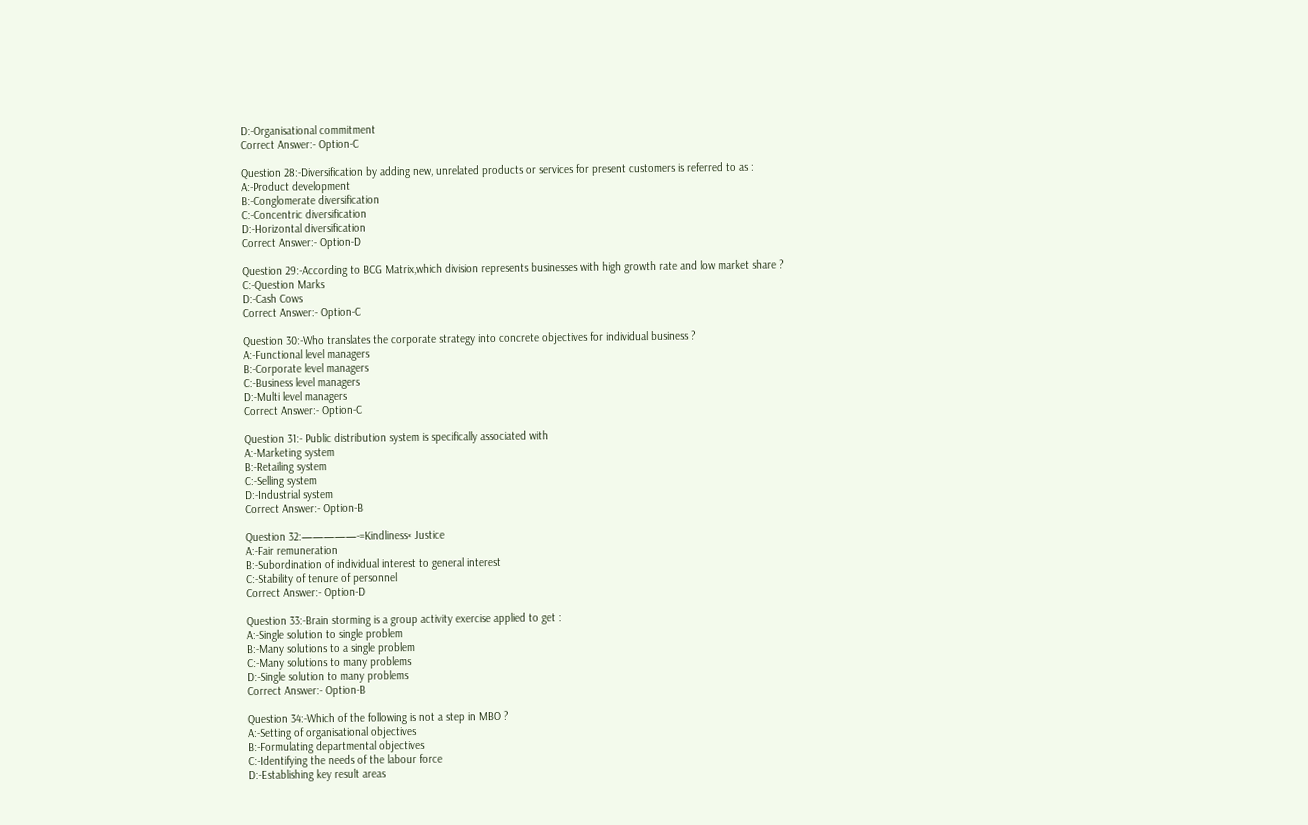D:-Organisational commitment
Correct Answer:- Option-C

Question 28:-Diversification by adding new, unrelated products or services for present customers is referred to as :
A:-Product development
B:-Conglomerate diversification
C:-Concentric diversification
D:-Horizontal diversification
Correct Answer:- Option-D

Question 29:-According to BCG Matrix,which division represents businesses with high growth rate and low market share ?
C:-Question Marks
D:-Cash Cows
Correct Answer:- Option-C

Question 30:-Who translates the corporate strategy into concrete objectives for individual business ?
A:-Functional level managers
B:-Corporate level managers
C:-Business level managers
D:-Multi level managers
Correct Answer:- Option-C

Question 31:- Public distribution system is specifically associated with
A:-Marketing system
B:-Retailing system
C:-Selling system
D:-Industrial system
Correct Answer:- Option-B

Question 32:—————-=Kindliness× Justice
A:-Fair remuneration
B:-Subordination of individual interest to general interest
C:-Stability of tenure of personnel
Correct Answer:- Option-D

Question 33:-Brain storming is a group activity exercise applied to get :
A:-Single solution to single problem
B:-Many solutions to a single problem
C:-Many solutions to many problems
D:-Single solution to many problems
Correct Answer:- Option-B

Question 34:-Which of the following is not a step in MBO ?
A:-Setting of organisational objectives
B:-Formulating departmental objectives
C:-Identifying the needs of the labour force
D:-Establishing key result areas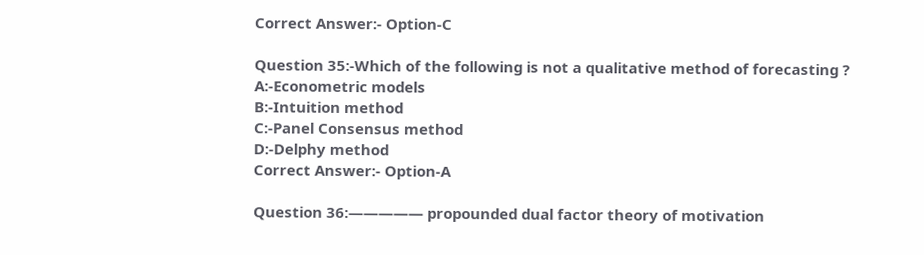Correct Answer:- Option-C

Question 35:-Which of the following is not a qualitative method of forecasting ?
A:-Econometric models
B:-Intuition method
C:-Panel Consensus method
D:-Delphy method
Correct Answer:- Option-A

Question 36:————— propounded dual factor theory of motivation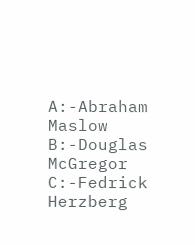A:-Abraham Maslow
B:-Douglas McGregor
C:-Fedrick Herzberg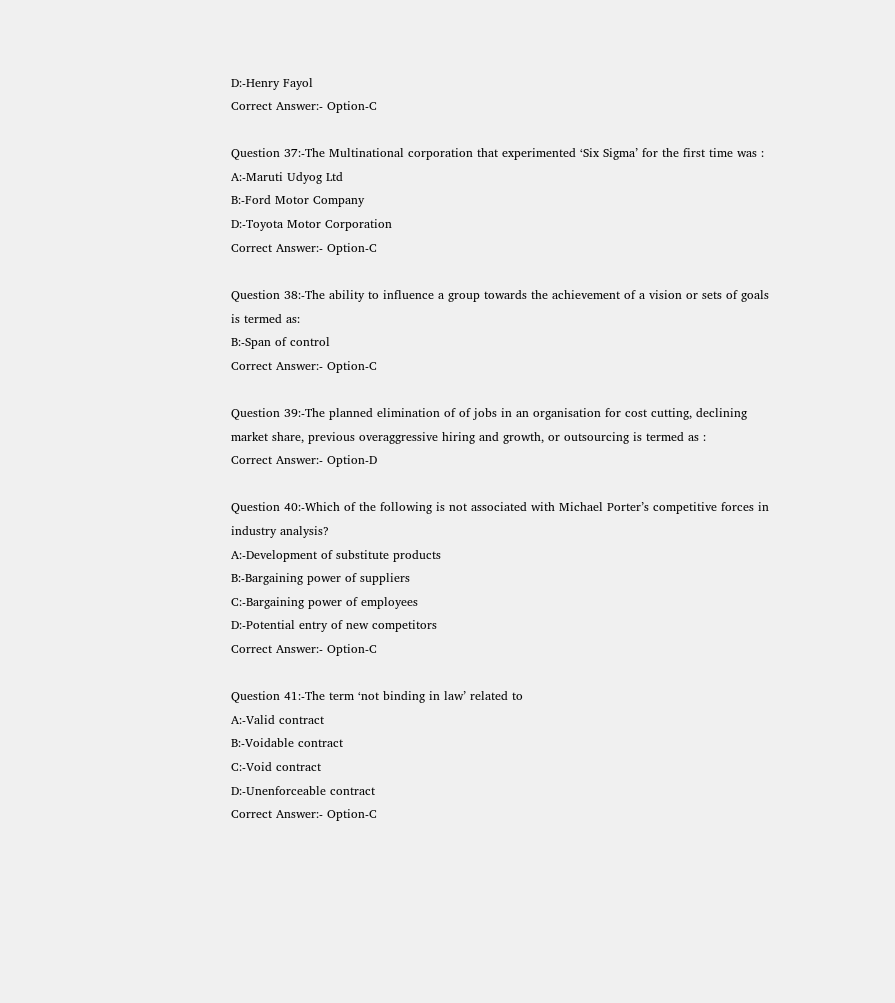D:-Henry Fayol
Correct Answer:- Option-C

Question 37:-The Multinational corporation that experimented ‘Six Sigma’ for the first time was :
A:-Maruti Udyog Ltd
B:-Ford Motor Company
D:-Toyota Motor Corporation
Correct Answer:- Option-C

Question 38:-The ability to influence a group towards the achievement of a vision or sets of goals is termed as:
B:-Span of control
Correct Answer:- Option-C

Question 39:-The planned elimination of of jobs in an organisation for cost cutting, declining market share, previous overaggressive hiring and growth, or outsourcing is termed as :
Correct Answer:- Option-D

Question 40:-Which of the following is not associated with Michael Porter’s competitive forces in industry analysis?
A:-Development of substitute products
B:-Bargaining power of suppliers
C:-Bargaining power of employees
D:-Potential entry of new competitors
Correct Answer:- Option-C

Question 41:-The term ‘not binding in law’ related to
A:-Valid contract
B:-Voidable contract
C:-Void contract
D:-Unenforceable contract
Correct Answer:- Option-C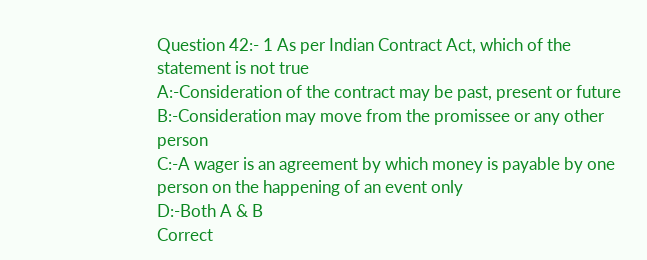Question 42:- 1 As per Indian Contract Act, which of the statement is not true
A:-Consideration of the contract may be past, present or future
B:-Consideration may move from the promissee or any other person
C:-A wager is an agreement by which money is payable by one person on the happening of an event only
D:-Both A & B
Correct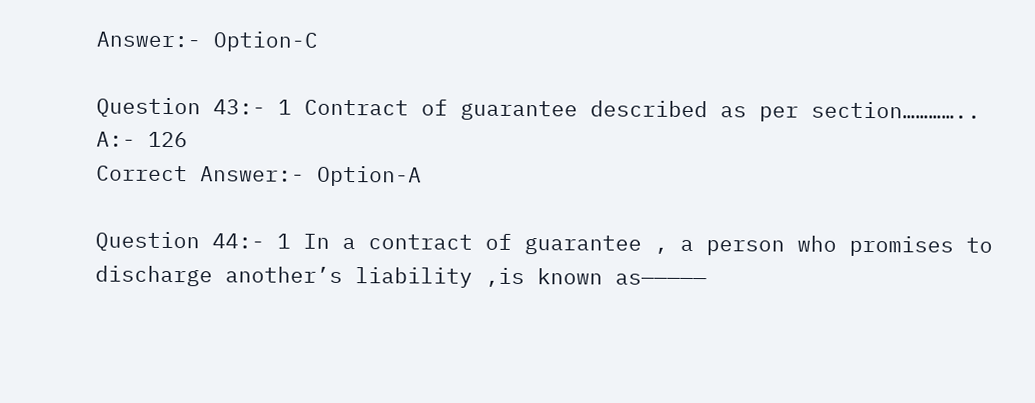Answer:- Option-C

Question 43:- 1 Contract of guarantee described as per section…………..
A:- 126
Correct Answer:- Option-A

Question 44:- 1 In a contract of guarantee , a person who promises to discharge another’s liability ,is known as—————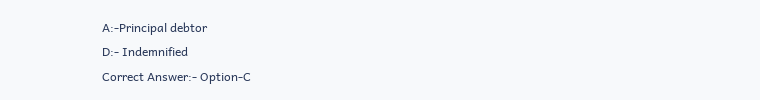A:-Principal debtor
D:- Indemnified
Correct Answer:- Option-C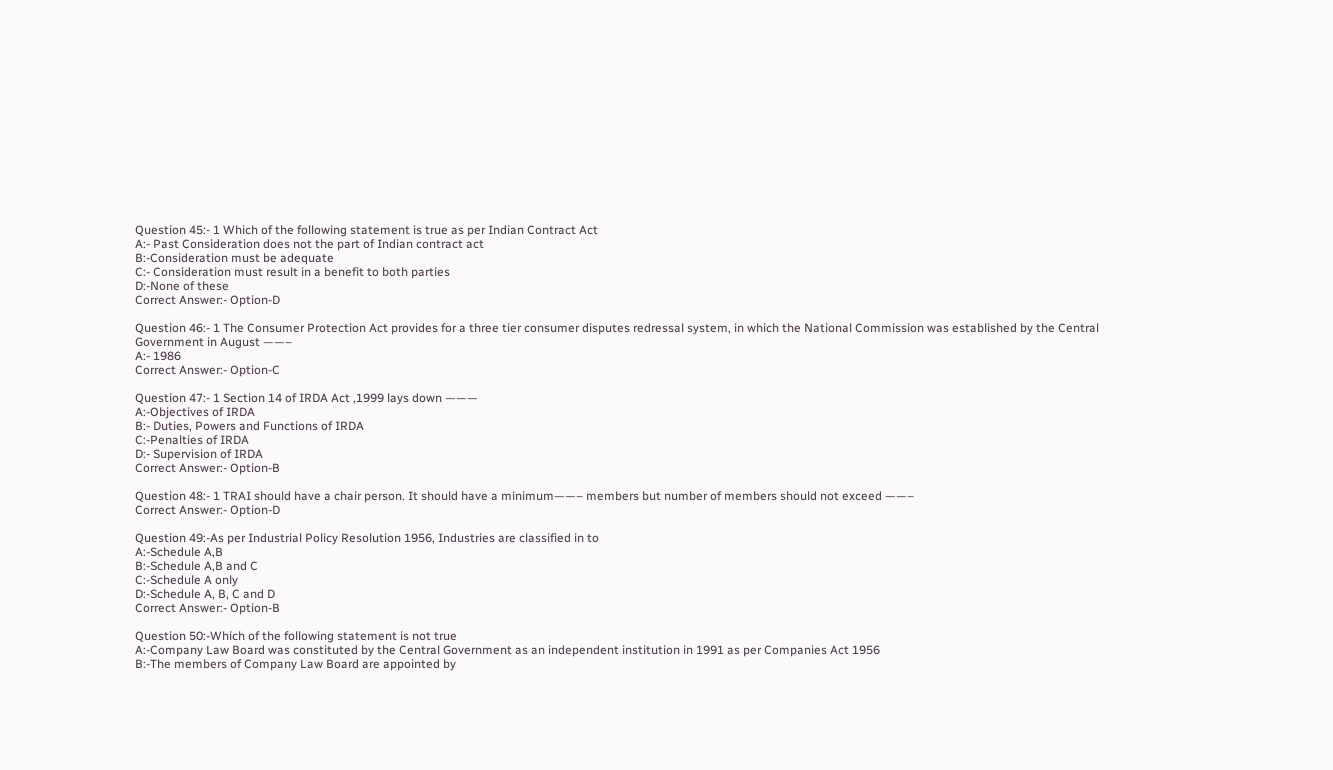Question 45:- 1 Which of the following statement is true as per Indian Contract Act
A:- Past Consideration does not the part of Indian contract act
B:-Consideration must be adequate
C:- Consideration must result in a benefit to both parties
D:-None of these
Correct Answer:- Option-D

Question 46:- 1 The Consumer Protection Act provides for a three tier consumer disputes redressal system, in which the National Commission was established by the Central Government in August ——–
A:- 1986
Correct Answer:- Option-C

Question 47:- 1 Section 14 of IRDA Act ,1999 lays down ———
A:-Objectives of IRDA
B:- Duties, Powers and Functions of IRDA
C:-Penalties of IRDA
D:- Supervision of IRDA
Correct Answer:- Option-B

Question 48:- 1 TRAI should have a chair person. It should have a minimum——– members but number of members should not exceed ——–
Correct Answer:- Option-D

Question 49:-As per Industrial Policy Resolution 1956, Industries are classified in to
A:-Schedule A,B
B:-Schedule A,B and C
C:-Schedule A only
D:-Schedule A, B, C and D
Correct Answer:- Option-B

Question 50:-Which of the following statement is not true
A:-Company Law Board was constituted by the Central Government as an independent institution in 1991 as per Companies Act 1956
B:-The members of Company Law Board are appointed by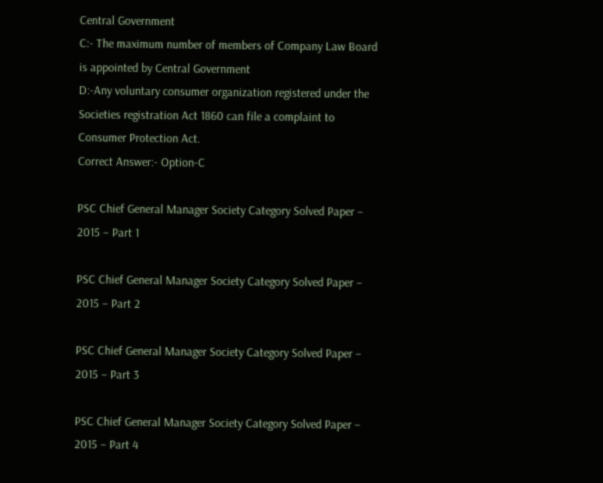Central Government
C:- The maximum number of members of Company Law Board is appointed by Central Government
D:-Any voluntary consumer organization registered under the Societies registration Act 1860 can file a complaint to Consumer Protection Act.
Correct Answer:- Option-C

PSC Chief General Manager Society Category Solved Paper – 2015 – Part 1

PSC Chief General Manager Society Category Solved Paper – 2015 – Part 2

PSC Chief General Manager Society Category Solved Paper – 2015 – Part 3

PSC Chief General Manager Society Category Solved Paper – 2015 – Part 4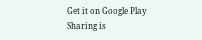Get it on Google Play
Sharing is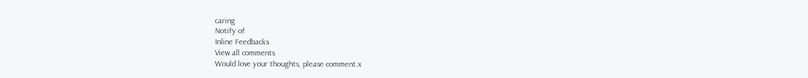caring
Notify of
Inline Feedbacks
View all comments
Would love your thoughts, please comment.x